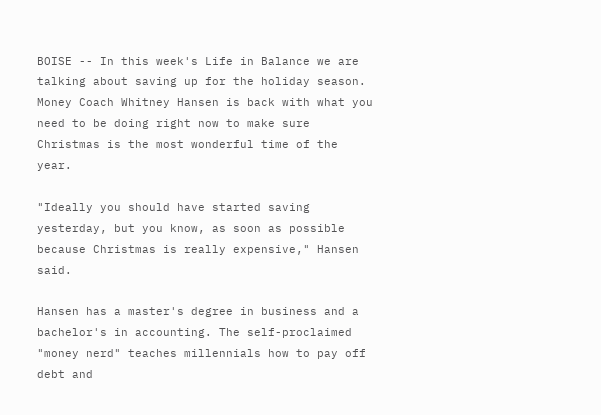BOISE -- In this week's Life in Balance we are talking about saving up for the holiday season. Money Coach Whitney Hansen is back with what you need to be doing right now to make sure Christmas is the most wonderful time of the year.

"Ideally you should have started saving yesterday, but you know, as soon as possible because Christmas is really expensive," Hansen said.

Hansen has a master's degree in business and a bachelor's in accounting. The self-proclaimed "money nerd" teaches millennials how to pay off debt and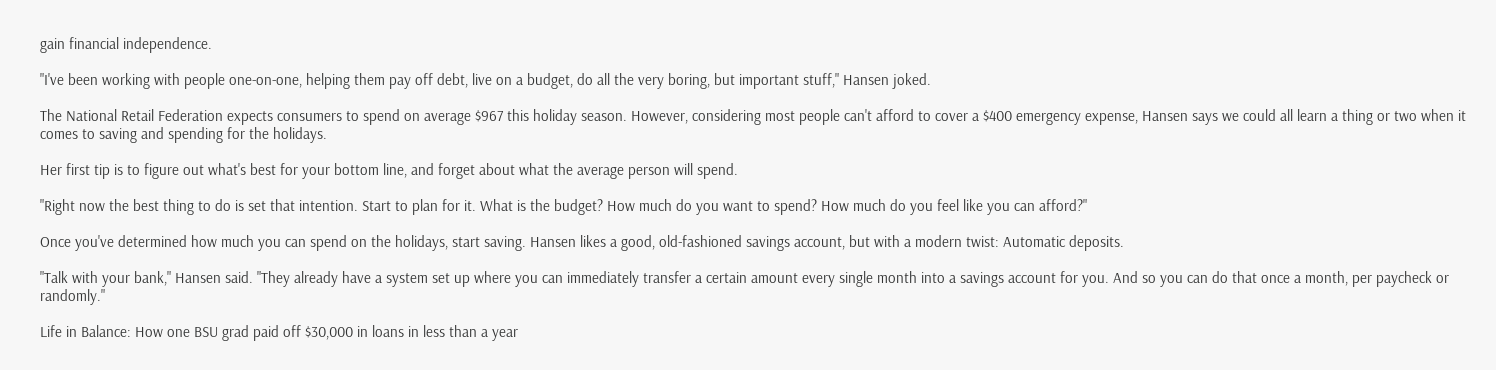gain financial independence.

"I've been working with people one-on-one, helping them pay off debt, live on a budget, do all the very boring, but important stuff," Hansen joked.

The National Retail Federation expects consumers to spend on average $967 this holiday season. However, considering most people can't afford to cover a $400 emergency expense, Hansen says we could all learn a thing or two when it comes to saving and spending for the holidays.

Her first tip is to figure out what's best for your bottom line, and forget about what the average person will spend.

"Right now the best thing to do is set that intention. Start to plan for it. What is the budget? How much do you want to spend? How much do you feel like you can afford?"

Once you've determined how much you can spend on the holidays, start saving. Hansen likes a good, old-fashioned savings account, but with a modern twist: Automatic deposits.

"Talk with your bank," Hansen said. "They already have a system set up where you can immediately transfer a certain amount every single month into a savings account for you. And so you can do that once a month, per paycheck or randomly."

Life in Balance: How one BSU grad paid off $30,000 in loans in less than a year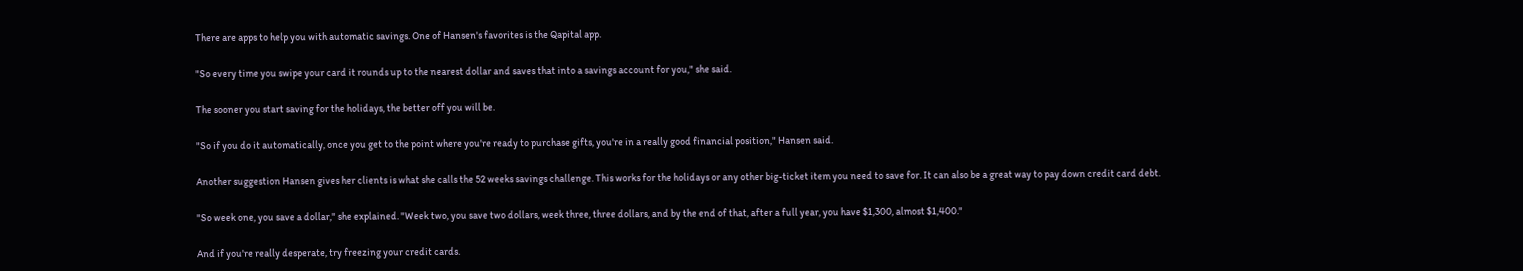There are apps to help you with automatic savings. One of Hansen's favorites is the Qapital app.

"So every time you swipe your card it rounds up to the nearest dollar and saves that into a savings account for you," she said.

The sooner you start saving for the holidays, the better off you will be.

"So if you do it automatically, once you get to the point where you're ready to purchase gifts, you're in a really good financial position," Hansen said.

Another suggestion Hansen gives her clients is what she calls the 52 weeks savings challenge. This works for the holidays or any other big-ticket item you need to save for. It can also be a great way to pay down credit card debt.

"So week one, you save a dollar," she explained. "Week two, you save two dollars, week three, three dollars, and by the end of that, after a full year, you have $1,300, almost $1,400."

And if you're really desperate, try freezing your credit cards.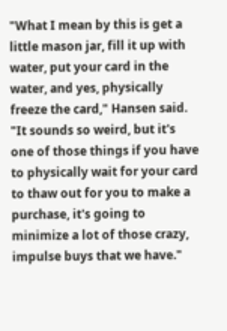"What I mean by this is get a little mason jar, fill it up with water, put your card in the water, and yes, physically freeze the card," Hansen said. "It sounds so weird, but it's one of those things if you have to physically wait for your card to thaw out for you to make a purchase, it's going to minimize a lot of those crazy, impulse buys that we have."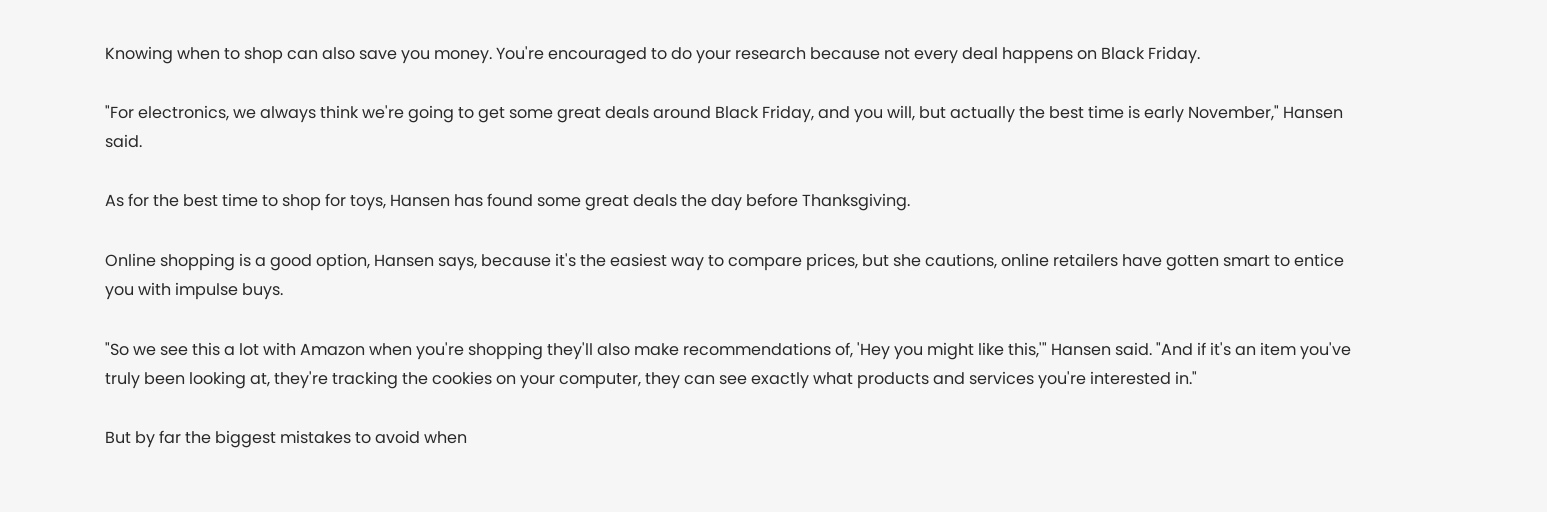Knowing when to shop can also save you money. You're encouraged to do your research because not every deal happens on Black Friday.

"For electronics, we always think we're going to get some great deals around Black Friday, and you will, but actually the best time is early November," Hansen said.

As for the best time to shop for toys, Hansen has found some great deals the day before Thanksgiving.

Online shopping is a good option, Hansen says, because it's the easiest way to compare prices, but she cautions, online retailers have gotten smart to entice you with impulse buys.

"So we see this a lot with Amazon when you're shopping they'll also make recommendations of, 'Hey you might like this,'" Hansen said. "And if it's an item you've truly been looking at, they're tracking the cookies on your computer, they can see exactly what products and services you're interested in."

But by far the biggest mistakes to avoid when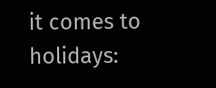it comes to holidays: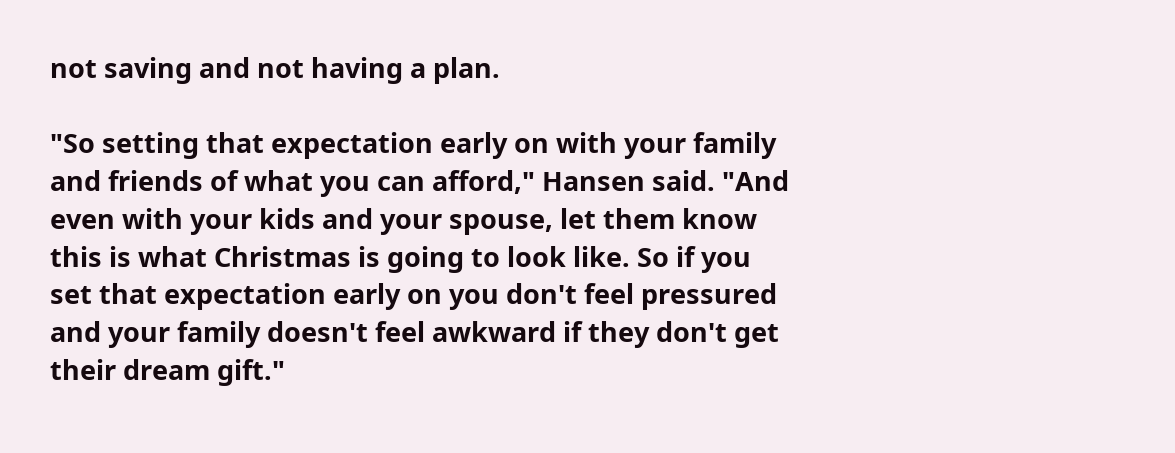not saving and not having a plan.

"So setting that expectation early on with your family and friends of what you can afford," Hansen said. "And even with your kids and your spouse, let them know this is what Christmas is going to look like. So if you set that expectation early on you don't feel pressured and your family doesn't feel awkward if they don't get their dream gift."